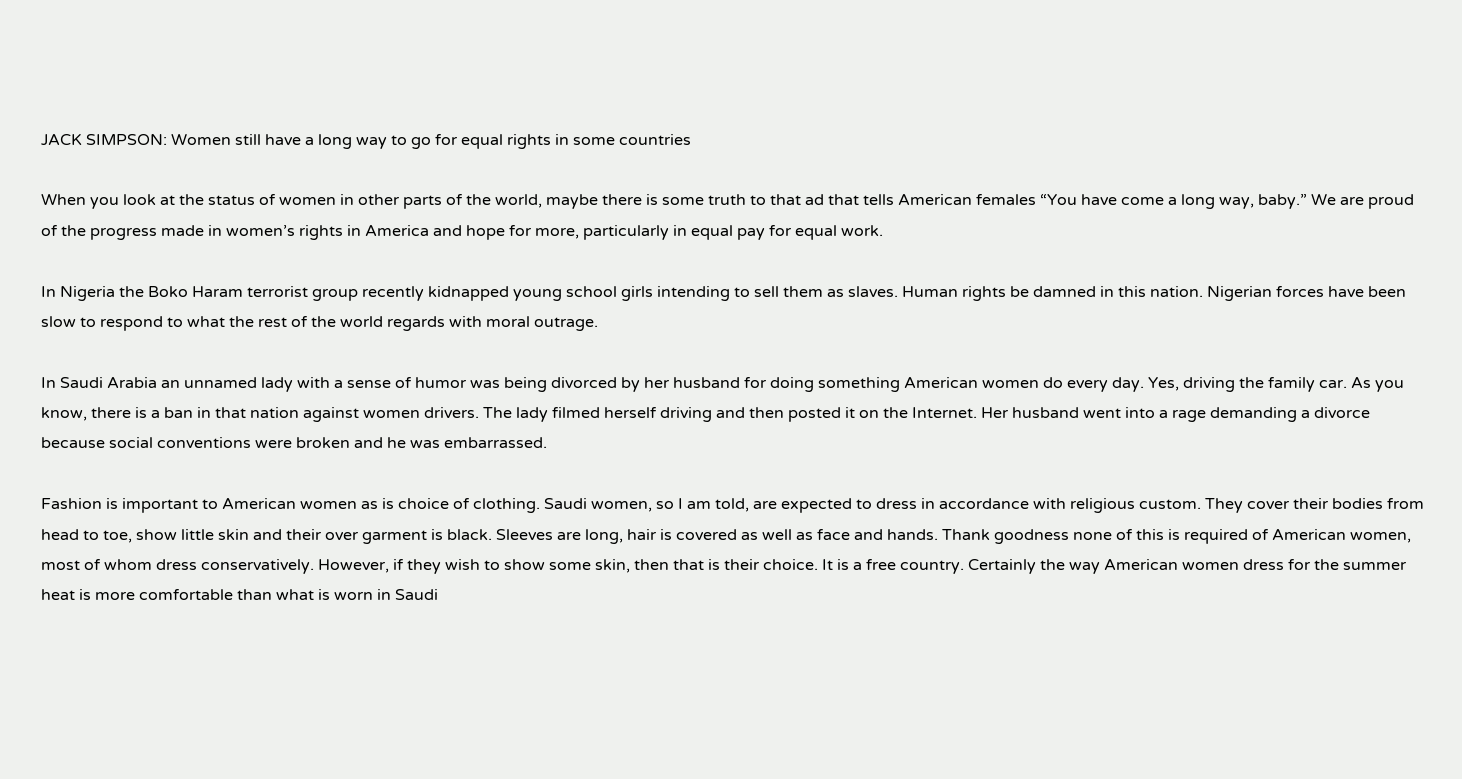JACK SIMPSON: Women still have a long way to go for equal rights in some countries

When you look at the status of women in other parts of the world, maybe there is some truth to that ad that tells American females “You have come a long way, baby.” We are proud of the progress made in women’s rights in America and hope for more, particularly in equal pay for equal work.

In Nigeria the Boko Haram terrorist group recently kidnapped young school girls intending to sell them as slaves. Human rights be damned in this nation. Nigerian forces have been slow to respond to what the rest of the world regards with moral outrage.

In Saudi Arabia an unnamed lady with a sense of humor was being divorced by her husband for doing something American women do every day. Yes, driving the family car. As you know, there is a ban in that nation against women drivers. The lady filmed herself driving and then posted it on the Internet. Her husband went into a rage demanding a divorce because social conventions were broken and he was embarrassed.

Fashion is important to American women as is choice of clothing. Saudi women, so I am told, are expected to dress in accordance with religious custom. They cover their bodies from head to toe, show little skin and their over garment is black. Sleeves are long, hair is covered as well as face and hands. Thank goodness none of this is required of American women, most of whom dress conservatively. However, if they wish to show some skin, then that is their choice. It is a free country. Certainly the way American women dress for the summer heat is more comfortable than what is worn in Saudi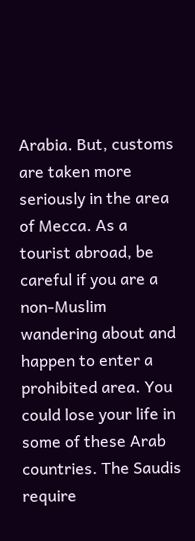Arabia. But, customs are taken more seriously in the area of Mecca. As a tourist abroad, be careful if you are a non-Muslim wandering about and happen to enter a prohibited area. You could lose your life in some of these Arab countries. The Saudis require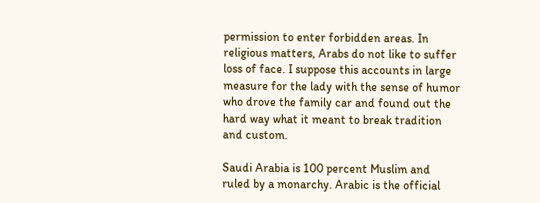permission to enter forbidden areas. In religious matters, Arabs do not like to suffer loss of face. I suppose this accounts in large measure for the lady with the sense of humor who drove the family car and found out the hard way what it meant to break tradition and custom.

Saudi Arabia is 100 percent Muslim and ruled by a monarchy. Arabic is the official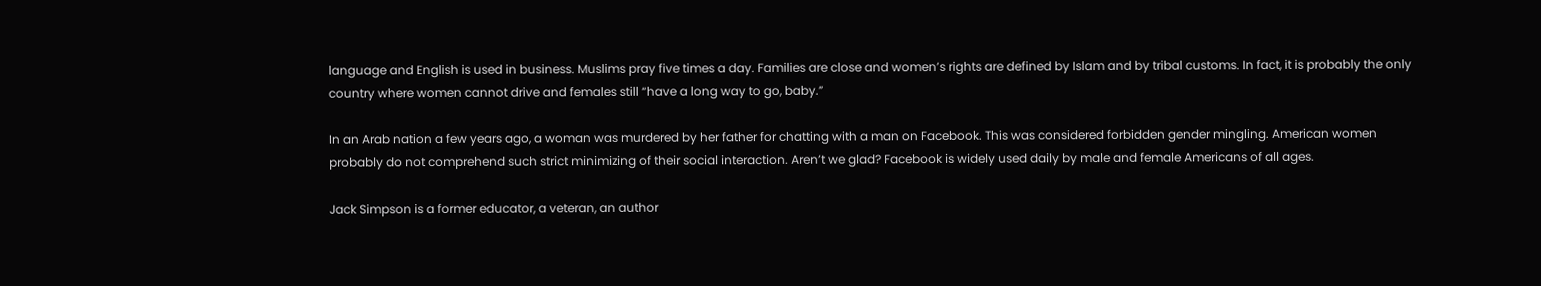language and English is used in business. Muslims pray five times a day. Families are close and women’s rights are defined by Islam and by tribal customs. In fact, it is probably the only country where women cannot drive and females still “have a long way to go, baby.”

In an Arab nation a few years ago, a woman was murdered by her father for chatting with a man on Facebook. This was considered forbidden gender mingling. American women probably do not comprehend such strict minimizing of their social interaction. Aren’t we glad? Facebook is widely used daily by male and female Americans of all ages.

Jack Simpson is a former educator, a veteran, an author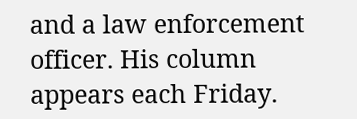and a law enforcement officer. His column appears each Friday.